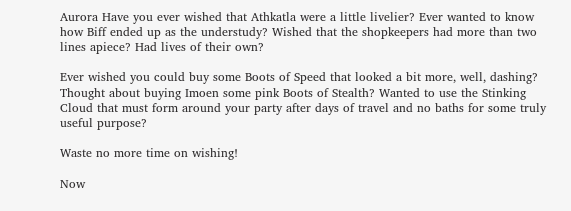Aurora Have you ever wished that Athkatla were a little livelier? Ever wanted to know how Biff ended up as the understudy? Wished that the shopkeepers had more than two lines apiece? Had lives of their own?

Ever wished you could buy some Boots of Speed that looked a bit more, well, dashing? Thought about buying Imoen some pink Boots of Stealth? Wanted to use the Stinking Cloud that must form around your party after days of travel and no baths for some truly useful purpose?

Waste no more time on wishing!

Now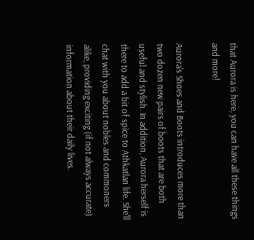that Aurora is here, you can have all these things and more!

Aurora's Shoes and Boots introduces more than two dozen new pairs of boots that are both useful and stylish. In addition, Aurora herself is there to add a bit of spice to Athkatlan life. She'll chat with you about nobles and commoners alike, providing exciting (if not always accurate) information about their daily lives.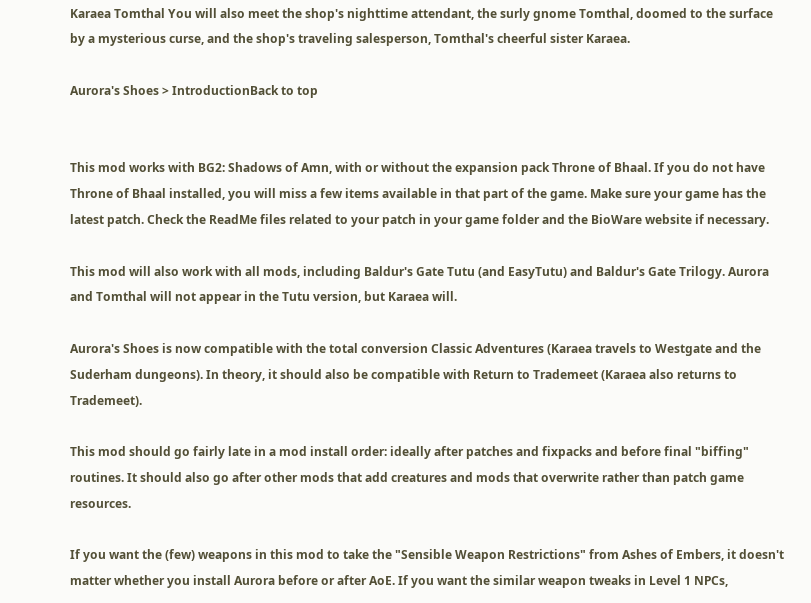Karaea Tomthal You will also meet the shop's nighttime attendant, the surly gnome Tomthal, doomed to the surface by a mysterious curse, and the shop's traveling salesperson, Tomthal's cheerful sister Karaea.

Aurora's Shoes > IntroductionBack to top


This mod works with BG2: Shadows of Amn, with or without the expansion pack Throne of Bhaal. If you do not have Throne of Bhaal installed, you will miss a few items available in that part of the game. Make sure your game has the latest patch. Check the ReadMe files related to your patch in your game folder and the BioWare website if necessary.

This mod will also work with all mods, including Baldur's Gate Tutu (and EasyTutu) and Baldur's Gate Trilogy. Aurora and Tomthal will not appear in the Tutu version, but Karaea will.

Aurora's Shoes is now compatible with the total conversion Classic Adventures (Karaea travels to Westgate and the Suderham dungeons). In theory, it should also be compatible with Return to Trademeet (Karaea also returns to Trademeet).

This mod should go fairly late in a mod install order: ideally after patches and fixpacks and before final "biffing" routines. It should also go after other mods that add creatures and mods that overwrite rather than patch game resources.

If you want the (few) weapons in this mod to take the "Sensible Weapon Restrictions" from Ashes of Embers, it doesn't matter whether you install Aurora before or after AoE. If you want the similar weapon tweaks in Level 1 NPCs,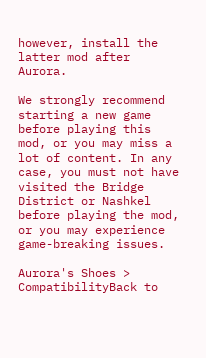however, install the latter mod after Aurora.

We strongly recommend starting a new game before playing this mod, or you may miss a lot of content. In any case, you must not have visited the Bridge District or Nashkel before playing the mod, or you may experience game-breaking issues.

Aurora's Shoes > CompatibilityBack to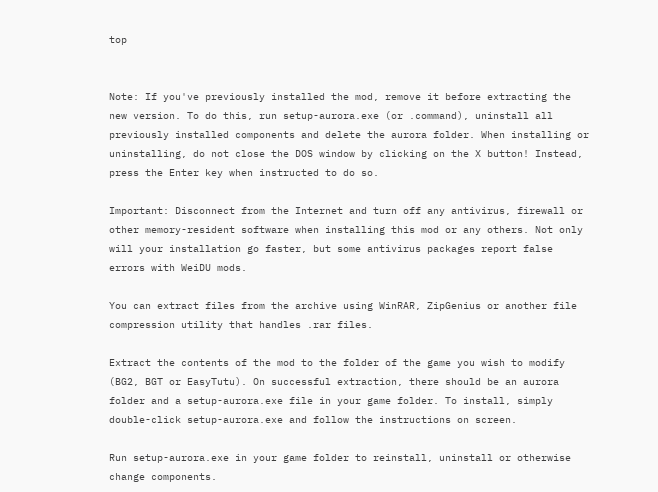top


Note: If you've previously installed the mod, remove it before extracting the new version. To do this, run setup-aurora.exe (or .command), uninstall all previously installed components and delete the aurora folder. When installing or uninstalling, do not close the DOS window by clicking on the X button! Instead, press the Enter key when instructed to do so.

Important: Disconnect from the Internet and turn off any antivirus, firewall or other memory-resident software when installing this mod or any others. Not only will your installation go faster, but some antivirus packages report false errors with WeiDU mods.

You can extract files from the archive using WinRAR, ZipGenius or another file compression utility that handles .rar files.

Extract the contents of the mod to the folder of the game you wish to modify (BG2, BGT or EasyTutu). On successful extraction, there should be an aurora folder and a setup-aurora.exe file in your game folder. To install, simply double-click setup-aurora.exe and follow the instructions on screen.

Run setup-aurora.exe in your game folder to reinstall, uninstall or otherwise change components.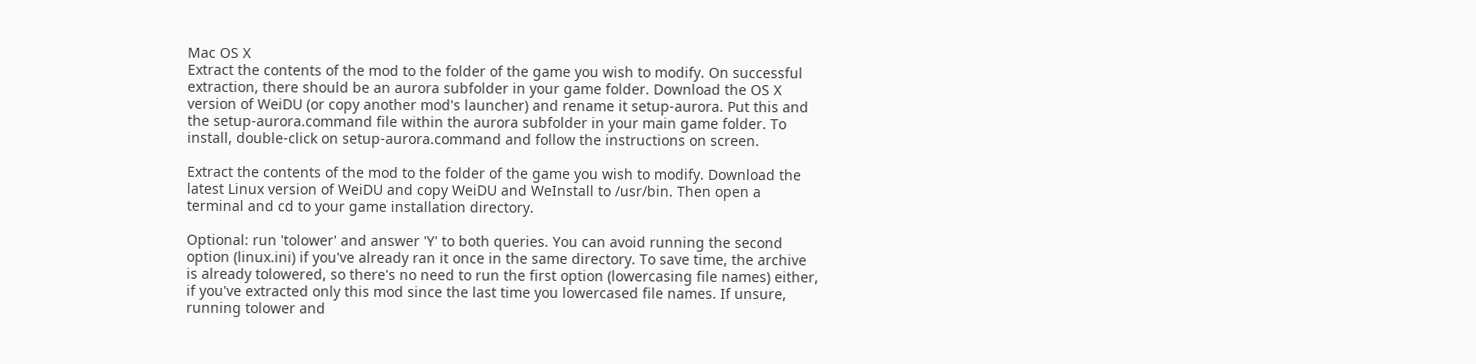Mac OS X
Extract the contents of the mod to the folder of the game you wish to modify. On successful extraction, there should be an aurora subfolder in your game folder. Download the OS X version of WeiDU (or copy another mod's launcher) and rename it setup-aurora. Put this and the setup-aurora.command file within the aurora subfolder in your main game folder. To install, double-click on setup-aurora.command and follow the instructions on screen.

Extract the contents of the mod to the folder of the game you wish to modify. Download the latest Linux version of WeiDU and copy WeiDU and WeInstall to /usr/bin. Then open a terminal and cd to your game installation directory.

Optional: run 'tolower' and answer 'Y' to both queries. You can avoid running the second option (linux.ini) if you've already ran it once in the same directory. To save time, the archive is already tolowered, so there's no need to run the first option (lowercasing file names) either, if you've extracted only this mod since the last time you lowercased file names. If unsure, running tolower and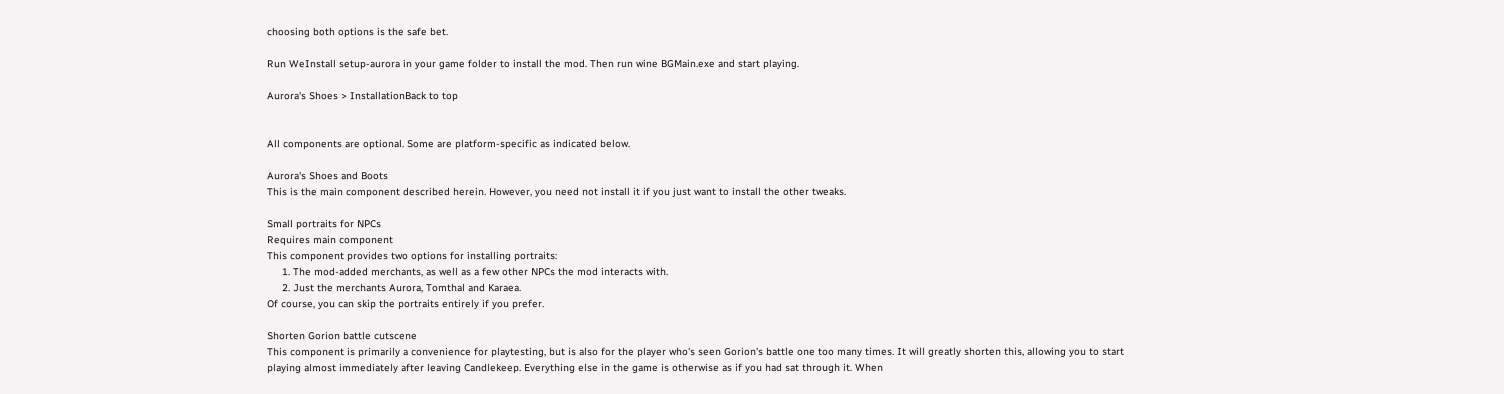choosing both options is the safe bet.

Run WeInstall setup-aurora in your game folder to install the mod. Then run wine BGMain.exe and start playing.

Aurora's Shoes > InstallationBack to top


All components are optional. Some are platform-specific as indicated below.

Aurora's Shoes and Boots
This is the main component described herein. However, you need not install it if you just want to install the other tweaks.

Small portraits for NPCs
Requires main component
This component provides two options for installing portraits:
     1. The mod-added merchants, as well as a few other NPCs the mod interacts with.
     2. Just the merchants Aurora, Tomthal and Karaea.
Of course, you can skip the portraits entirely if you prefer.

Shorten Gorion battle cutscene
This component is primarily a convenience for playtesting, but is also for the player who's seen Gorion's battle one too many times. It will greatly shorten this, allowing you to start playing almost immediately after leaving Candlekeep. Everything else in the game is otherwise as if you had sat through it. When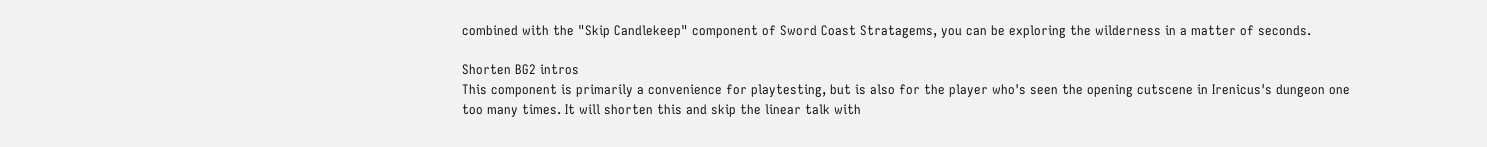combined with the "Skip Candlekeep" component of Sword Coast Stratagems, you can be exploring the wilderness in a matter of seconds.

Shorten BG2 intros
This component is primarily a convenience for playtesting, but is also for the player who's seen the opening cutscene in Irenicus's dungeon one too many times. It will shorten this and skip the linear talk with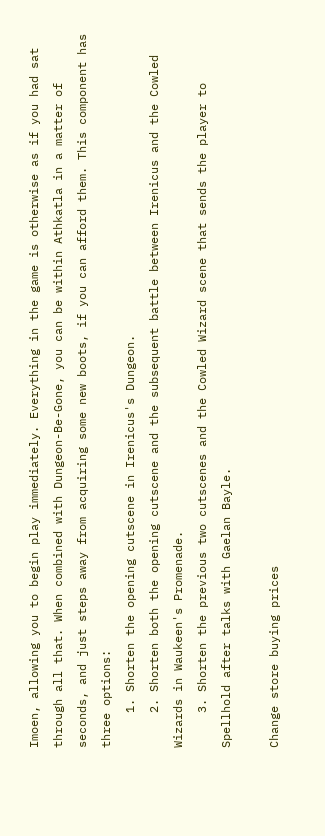Imoen, allowing you to begin play immediately. Everything in the game is otherwise as if you had sat through all that. When combined with Dungeon-Be-Gone, you can be within Athkatla in a matter of seconds, and just steps away from acquiring some new boots, if you can afford them. This component has three options:
     1. Shorten the opening cutscene in Irenicus's Dungeon.
     2. Shorten both the opening cutscene and the subsequent battle between Irenicus and the Cowled Wizards in Waukeen's Promenade.
     3. Shorten the previous two cutscenes and the Cowled Wizard scene that sends the player to Spellhold after talks with Gaelan Bayle.

Change store buying prices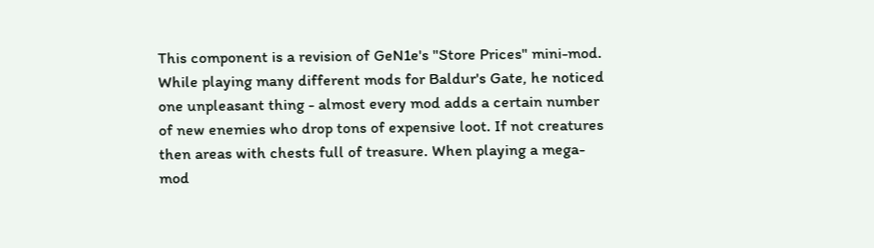This component is a revision of GeN1e's "Store Prices" mini-mod. While playing many different mods for Baldur's Gate, he noticed one unpleasant thing - almost every mod adds a certain number of new enemies who drop tons of expensive loot. If not creatures then areas with chests full of treasure. When playing a mega-mod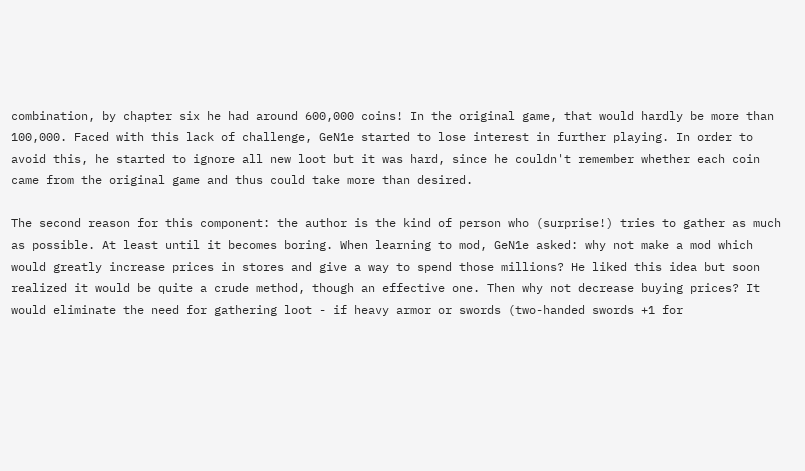combination, by chapter six he had around 600,000 coins! In the original game, that would hardly be more than 100,000. Faced with this lack of challenge, GeN1e started to lose interest in further playing. In order to avoid this, he started to ignore all new loot but it was hard, since he couldn't remember whether each coin came from the original game and thus could take more than desired.

The second reason for this component: the author is the kind of person who (surprise!) tries to gather as much as possible. At least until it becomes boring. When learning to mod, GeN1e asked: why not make a mod which would greatly increase prices in stores and give a way to spend those millions? He liked this idea but soon realized it would be quite a crude method, though an effective one. Then why not decrease buying prices? It would eliminate the need for gathering loot - if heavy armor or swords (two-handed swords +1 for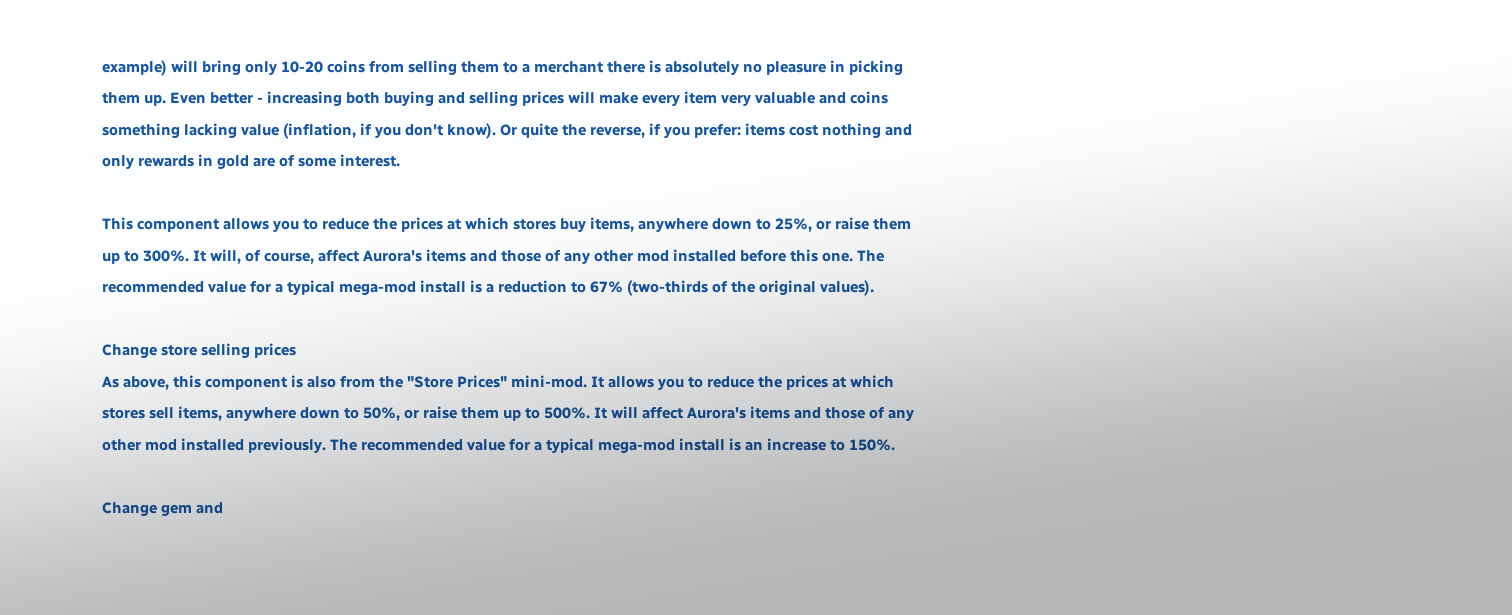example) will bring only 10-20 coins from selling them to a merchant there is absolutely no pleasure in picking them up. Even better - increasing both buying and selling prices will make every item very valuable and coins something lacking value (inflation, if you don't know). Or quite the reverse, if you prefer: items cost nothing and only rewards in gold are of some interest.

This component allows you to reduce the prices at which stores buy items, anywhere down to 25%, or raise them up to 300%. It will, of course, affect Aurora's items and those of any other mod installed before this one. The recommended value for a typical mega-mod install is a reduction to 67% (two-thirds of the original values).

Change store selling prices
As above, this component is also from the "Store Prices" mini-mod. It allows you to reduce the prices at which stores sell items, anywhere down to 50%, or raise them up to 500%. It will affect Aurora's items and those of any other mod installed previously. The recommended value for a typical mega-mod install is an increase to 150%.

Change gem and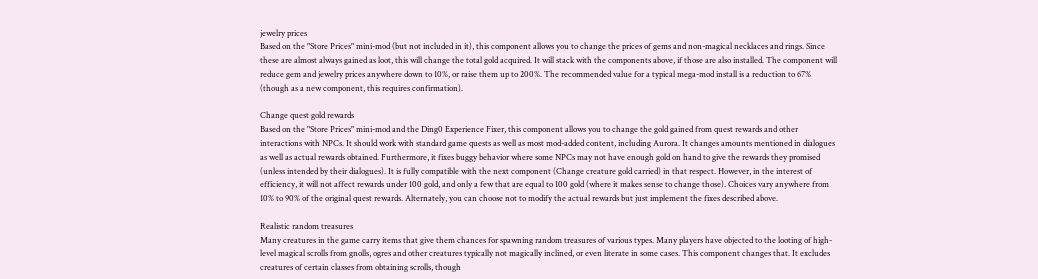jewelry prices
Based on the "Store Prices" mini-mod (but not included in it), this component allows you to change the prices of gems and non-magical necklaces and rings. Since these are almost always gained as loot, this will change the total gold acquired. It will stack with the components above, if those are also installed. The component will reduce gem and jewelry prices anywhere down to 10%, or raise them up to 200%. The recommended value for a typical mega-mod install is a reduction to 67% (though as a new component, this requires confirmation).

Change quest gold rewards
Based on the "Store Prices" mini-mod and the Ding0 Experience Fixer, this component allows you to change the gold gained from quest rewards and other interactions with NPCs. It should work with standard game quests as well as most mod-added content, including Aurora. It changes amounts mentioned in dialogues as well as actual rewards obtained. Furthermore, it fixes buggy behavior where some NPCs may not have enough gold on hand to give the rewards they promised (unless intended by their dialogues). It is fully compatible with the next component (Change creature gold carried) in that respect. However, in the interest of efficiency, it will not affect rewards under 100 gold, and only a few that are equal to 100 gold (where it makes sense to change those). Choices vary anywhere from 10% to 90% of the original quest rewards. Alternately, you can choose not to modify the actual rewards but just implement the fixes described above.

Realistic random treasures
Many creatures in the game carry items that give them chances for spawning random treasures of various types. Many players have objected to the looting of high-level magical scrolls from gnolls, ogres and other creatures typically not magically inclined, or even literate in some cases. This component changes that. It excludes creatures of certain classes from obtaining scrolls, though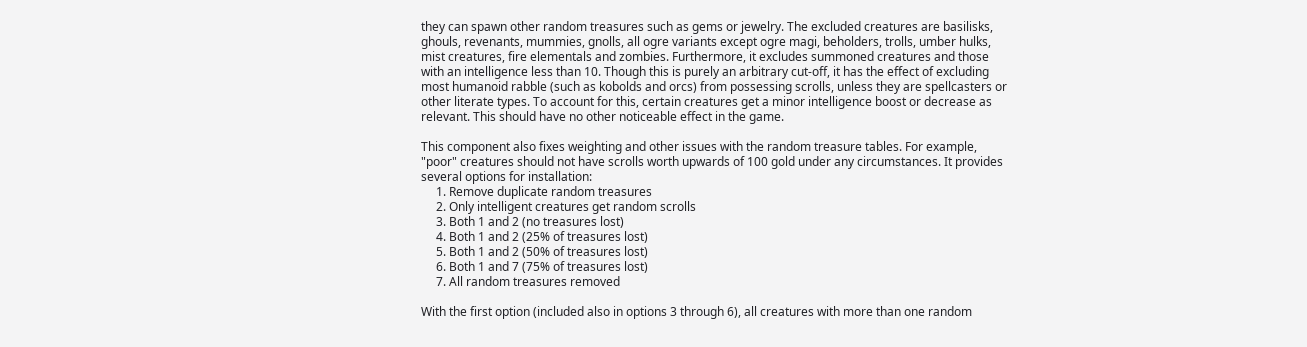they can spawn other random treasures such as gems or jewelry. The excluded creatures are basilisks, ghouls, revenants, mummies, gnolls, all ogre variants except ogre magi, beholders, trolls, umber hulks, mist creatures, fire elementals and zombies. Furthermore, it excludes summoned creatures and those with an intelligence less than 10. Though this is purely an arbitrary cut-off, it has the effect of excluding most humanoid rabble (such as kobolds and orcs) from possessing scrolls, unless they are spellcasters or other literate types. To account for this, certain creatures get a minor intelligence boost or decrease as relevant. This should have no other noticeable effect in the game.

This component also fixes weighting and other issues with the random treasure tables. For example, "poor" creatures should not have scrolls worth upwards of 100 gold under any circumstances. It provides several options for installation:
     1. Remove duplicate random treasures
     2. Only intelligent creatures get random scrolls
     3. Both 1 and 2 (no treasures lost)
     4. Both 1 and 2 (25% of treasures lost)
     5. Both 1 and 2 (50% of treasures lost)
     6. Both 1 and 7 (75% of treasures lost)
     7. All random treasures removed

With the first option (included also in options 3 through 6), all creatures with more than one random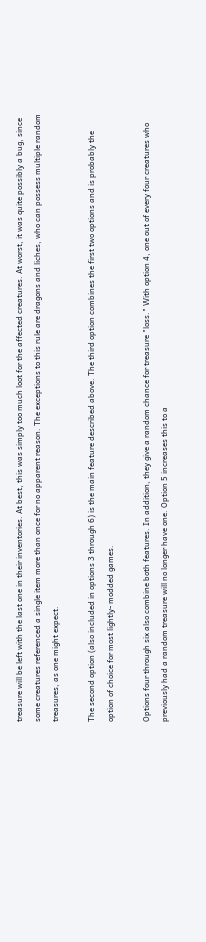treasure will be left with the last one in their inventories. At best, this was simply too much loot for the affected creatures. At worst, it was quite possibly a bug, since some creatures referenced a single item more than once for no apparent reason. The exceptions to this rule are dragons and liches, who can possess multiple random treasures, as one might expect.

The second option (also included in options 3 through 6) is the main feature described above. The third option combines the first two options and is probably the option of choice for most lightly- modded games.

Options four through six also combine both features. In addition, they give a random chance for treasure "loss." With option 4, one out of every four creatures who previously had a random treasure will no longer have one. Option 5 increases this to a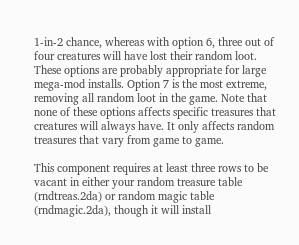1-in-2 chance, whereas with option 6, three out of four creatures will have lost their random loot. These options are probably appropriate for large mega-mod installs. Option 7 is the most extreme, removing all random loot in the game. Note that none of these options affects specific treasures that creatures will always have. It only affects random treasures that vary from game to game.

This component requires at least three rows to be vacant in either your random treasure table (rndtreas.2da) or random magic table (rndmagic.2da), though it will install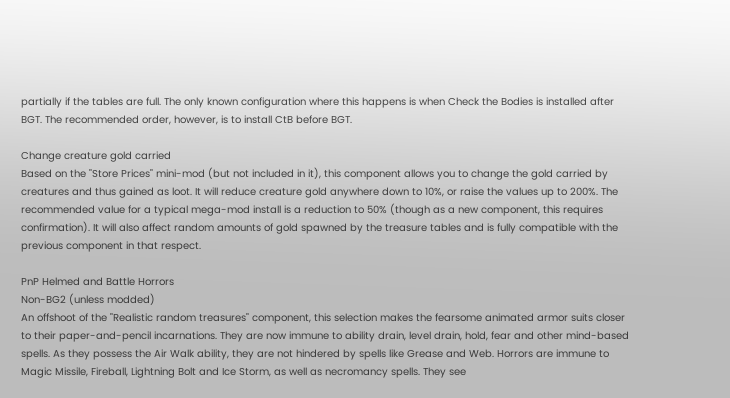partially if the tables are full. The only known configuration where this happens is when Check the Bodies is installed after BGT. The recommended order, however, is to install CtB before BGT.

Change creature gold carried
Based on the "Store Prices" mini-mod (but not included in it), this component allows you to change the gold carried by creatures and thus gained as loot. It will reduce creature gold anywhere down to 10%, or raise the values up to 200%. The recommended value for a typical mega-mod install is a reduction to 50% (though as a new component, this requires confirmation). It will also affect random amounts of gold spawned by the treasure tables and is fully compatible with the previous component in that respect.

PnP Helmed and Battle Horrors
Non-BG2 (unless modded)
An offshoot of the "Realistic random treasures" component, this selection makes the fearsome animated armor suits closer to their paper-and-pencil incarnations. They are now immune to ability drain, level drain, hold, fear and other mind-based spells. As they possess the Air Walk ability, they are not hindered by spells like Grease and Web. Horrors are immune to Magic Missile, Fireball, Lightning Bolt and Ice Storm, as well as necromancy spells. They see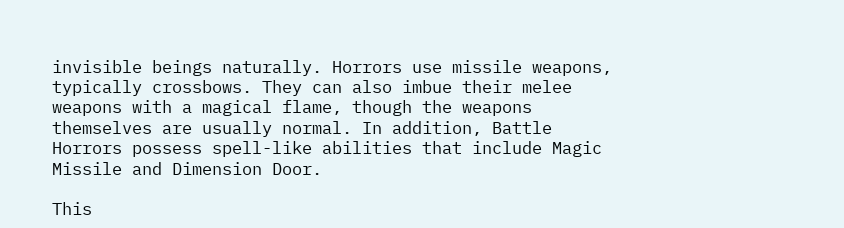invisible beings naturally. Horrors use missile weapons, typically crossbows. They can also imbue their melee weapons with a magical flame, though the weapons themselves are usually normal. In addition, Battle Horrors possess spell-like abilities that include Magic Missile and Dimension Door.

This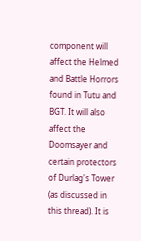component will affect the Helmed and Battle Horrors found in Tutu and BGT. It will also affect the Doomsayer and certain protectors of Durlag's Tower (as discussed in this thread). It is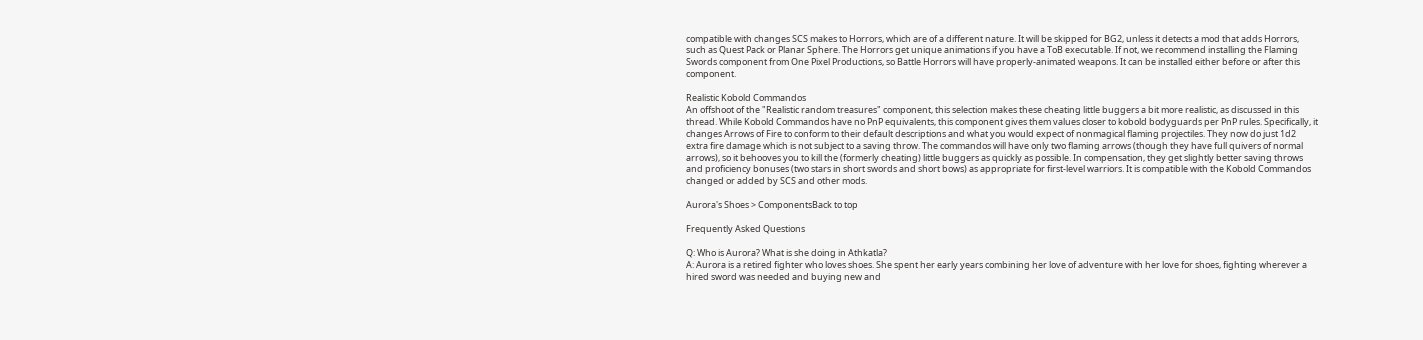compatible with changes SCS makes to Horrors, which are of a different nature. It will be skipped for BG2, unless it detects a mod that adds Horrors, such as Quest Pack or Planar Sphere. The Horrors get unique animations if you have a ToB executable. If not, we recommend installing the Flaming Swords component from One Pixel Productions, so Battle Horrors will have properly-animated weapons. It can be installed either before or after this component.

Realistic Kobold Commandos
An offshoot of the "Realistic random treasures" component, this selection makes these cheating little buggers a bit more realistic, as discussed in this thread. While Kobold Commandos have no PnP equivalents, this component gives them values closer to kobold bodyguards per PnP rules. Specifically, it changes Arrows of Fire to conform to their default descriptions and what you would expect of nonmagical flaming projectiles. They now do just 1d2 extra fire damage which is not subject to a saving throw. The commandos will have only two flaming arrows (though they have full quivers of normal arrows), so it behooves you to kill the (formerly cheating) little buggers as quickly as possible. In compensation, they get slightly better saving throws and proficiency bonuses (two stars in short swords and short bows) as appropriate for first-level warriors. It is compatible with the Kobold Commandos changed or added by SCS and other mods.

Aurora's Shoes > ComponentsBack to top

Frequently Asked Questions

Q: Who is Aurora? What is she doing in Athkatla?
A: Aurora is a retired fighter who loves shoes. She spent her early years combining her love of adventure with her love for shoes, fighting wherever a hired sword was needed and buying new and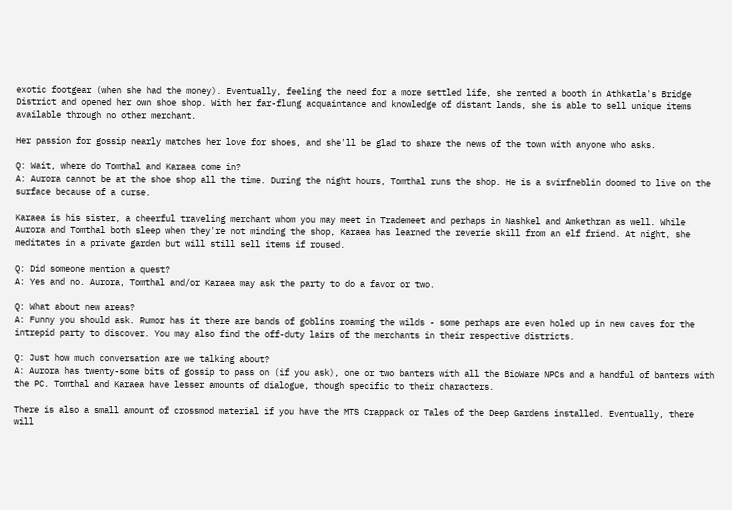exotic footgear (when she had the money). Eventually, feeling the need for a more settled life, she rented a booth in Athkatla's Bridge District and opened her own shoe shop. With her far-flung acquaintance and knowledge of distant lands, she is able to sell unique items available through no other merchant.

Her passion for gossip nearly matches her love for shoes, and she'll be glad to share the news of the town with anyone who asks.

Q: Wait, where do Tomthal and Karaea come in?
A: Aurora cannot be at the shoe shop all the time. During the night hours, Tomthal runs the shop. He is a svirfneblin doomed to live on the surface because of a curse.

Karaea is his sister, a cheerful traveling merchant whom you may meet in Trademeet and perhaps in Nashkel and Amkethran as well. While Aurora and Tomthal both sleep when they're not minding the shop, Karaea has learned the reverie skill from an elf friend. At night, she meditates in a private garden but will still sell items if roused.

Q: Did someone mention a quest?
A: Yes and no. Aurora, Tomthal and/or Karaea may ask the party to do a favor or two.

Q: What about new areas?
A: Funny you should ask. Rumor has it there are bands of goblins roaming the wilds - some perhaps are even holed up in new caves for the intrepid party to discover. You may also find the off-duty lairs of the merchants in their respective districts.

Q: Just how much conversation are we talking about?
A: Aurora has twenty-some bits of gossip to pass on (if you ask), one or two banters with all the BioWare NPCs and a handful of banters with the PC. Tomthal and Karaea have lesser amounts of dialogue, though specific to their characters.

There is also a small amount of crossmod material if you have the MTS Crappack or Tales of the Deep Gardens installed. Eventually, there will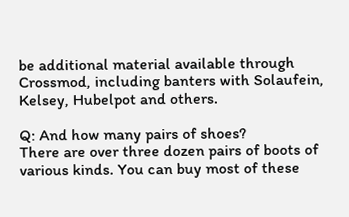be additional material available through Crossmod, including banters with Solaufein, Kelsey, Hubelpot and others.

Q: And how many pairs of shoes?
There are over three dozen pairs of boots of various kinds. You can buy most of these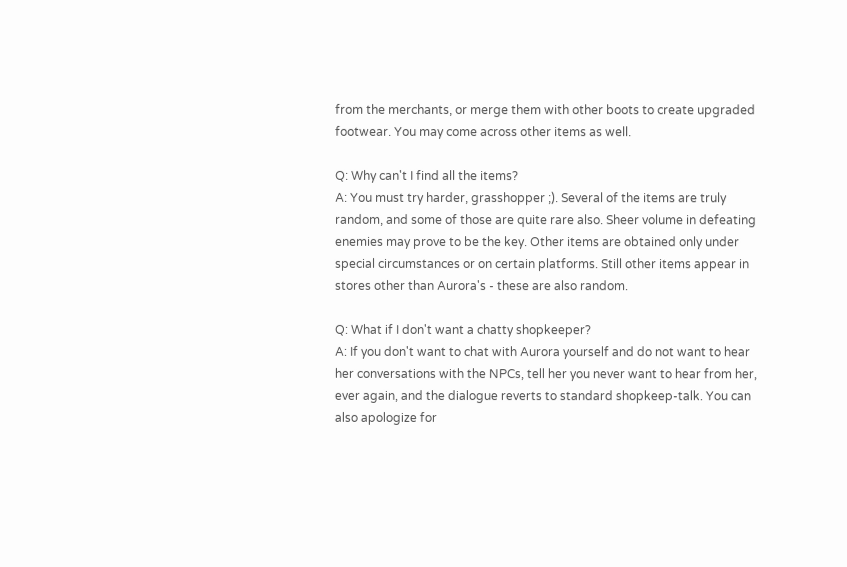from the merchants, or merge them with other boots to create upgraded footwear. You may come across other items as well.

Q: Why can't I find all the items?
A: You must try harder, grasshopper ;). Several of the items are truly random, and some of those are quite rare also. Sheer volume in defeating enemies may prove to be the key. Other items are obtained only under special circumstances or on certain platforms. Still other items appear in stores other than Aurora's - these are also random.

Q: What if I don't want a chatty shopkeeper?
A: If you don't want to chat with Aurora yourself and do not want to hear her conversations with the NPCs, tell her you never want to hear from her, ever again, and the dialogue reverts to standard shopkeep-talk. You can also apologize for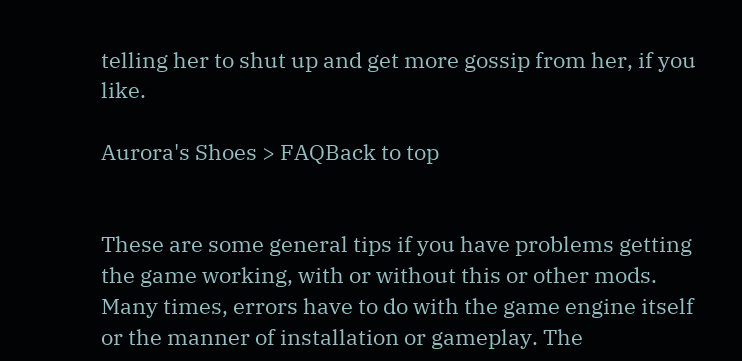telling her to shut up and get more gossip from her, if you like.

Aurora's Shoes > FAQBack to top


These are some general tips if you have problems getting the game working, with or without this or other mods. Many times, errors have to do with the game engine itself or the manner of installation or gameplay. The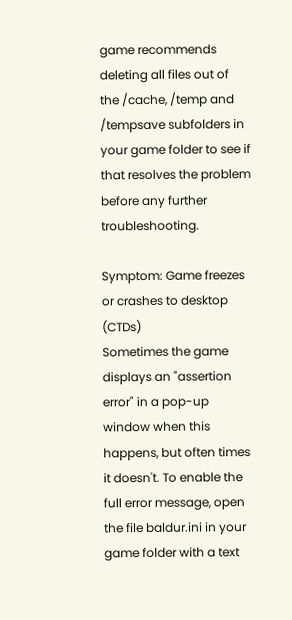game recommends deleting all files out of the /cache, /temp and /tempsave subfolders in your game folder to see if that resolves the problem before any further troubleshooting.

Symptom: Game freezes or crashes to desktop (CTDs)
Sometimes the game displays an "assertion error" in a pop-up window when this happens, but often times it doesn't. To enable the full error message, open the file baldur.ini in your game folder with a text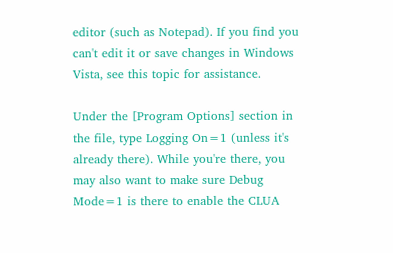editor (such as Notepad). If you find you can't edit it or save changes in Windows Vista, see this topic for assistance.

Under the [Program Options] section in the file, type Logging On=1 (unless it's already there). While you're there, you may also want to make sure Debug Mode=1 is there to enable the CLUA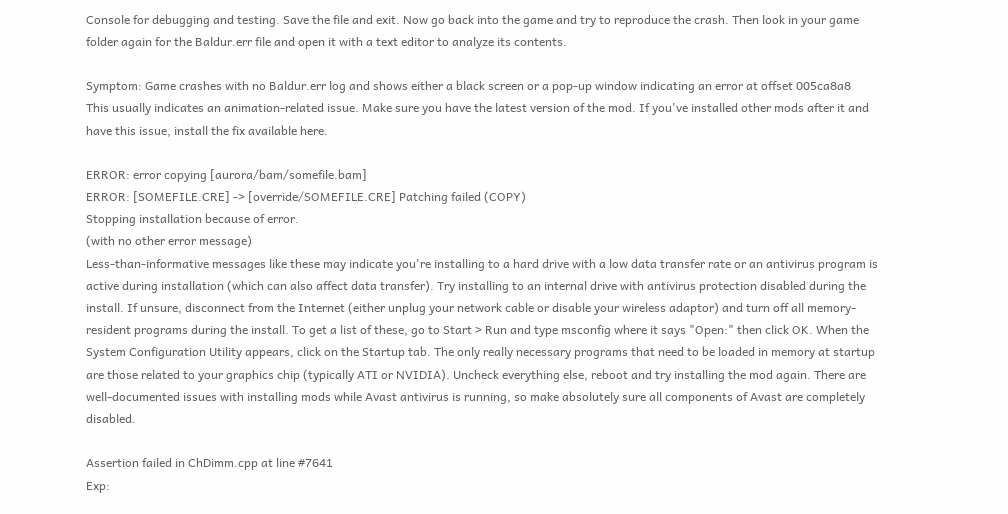Console for debugging and testing. Save the file and exit. Now go back into the game and try to reproduce the crash. Then look in your game folder again for the Baldur.err file and open it with a text editor to analyze its contents.

Symptom: Game crashes with no Baldur.err log and shows either a black screen or a pop-up window indicating an error at offset 005ca8a8
This usually indicates an animation-related issue. Make sure you have the latest version of the mod. If you've installed other mods after it and have this issue, install the fix available here.

ERROR: error copying [aurora/bam/somefile.bam]
ERROR: [SOMEFILE.CRE] -> [override/SOMEFILE.CRE] Patching failed (COPY)
Stopping installation because of error.
(with no other error message)
Less-than-informative messages like these may indicate you're installing to a hard drive with a low data transfer rate or an antivirus program is active during installation (which can also affect data transfer). Try installing to an internal drive with antivirus protection disabled during the install. If unsure, disconnect from the Internet (either unplug your network cable or disable your wireless adaptor) and turn off all memory-resident programs during the install. To get a list of these, go to Start > Run and type msconfig where it says "Open:" then click OK. When the System Configuration Utility appears, click on the Startup tab. The only really necessary programs that need to be loaded in memory at startup are those related to your graphics chip (typically ATI or NVIDIA). Uncheck everything else, reboot and try installing the mod again. There are well-documented issues with installing mods while Avast antivirus is running, so make absolutely sure all components of Avast are completely disabled.

Assertion failed in ChDimm.cpp at line #7641
Exp: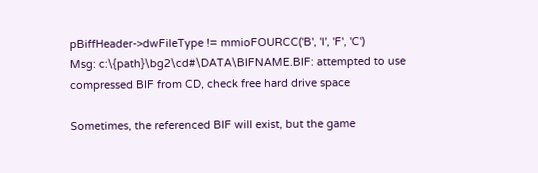pBiffHeader->dwFileType != mmioFOURCC('B', 'I', 'F', 'C')
Msg: c:\{path}\bg2\cd#\DATA\BIFNAME.BIF: attempted to use compressed BIF from CD, check free hard drive space

Sometimes, the referenced BIF will exist, but the game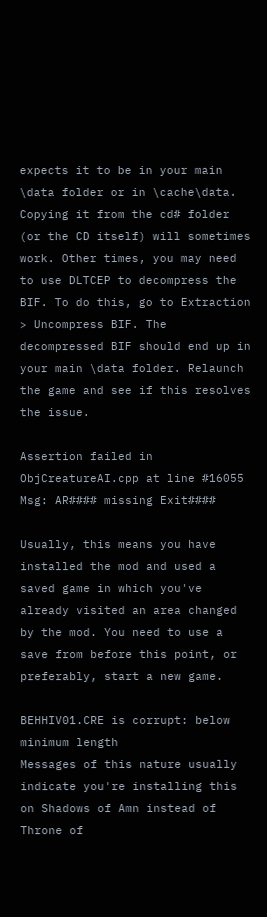expects it to be in your main \data folder or in \cache\data. Copying it from the cd# folder (or the CD itself) will sometimes work. Other times, you may need to use DLTCEP to decompress the BIF. To do this, go to Extraction > Uncompress BIF. The decompressed BIF should end up in your main \data folder. Relaunch the game and see if this resolves the issue.

Assertion failed in ObjCreatureAI.cpp at line #16055
Msg: AR#### missing Exit####

Usually, this means you have installed the mod and used a saved game in which you've already visited an area changed by the mod. You need to use a save from before this point, or preferably, start a new game.

BEHHIV01.CRE is corrupt: below minimum length
Messages of this nature usually indicate you're installing this on Shadows of Amn instead of Throne of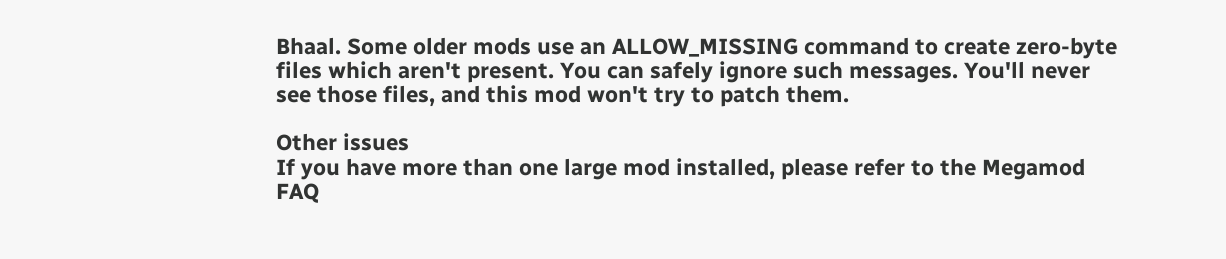Bhaal. Some older mods use an ALLOW_MISSING command to create zero-byte files which aren't present. You can safely ignore such messages. You'll never see those files, and this mod won't try to patch them.

Other issues
If you have more than one large mod installed, please refer to the Megamod FAQ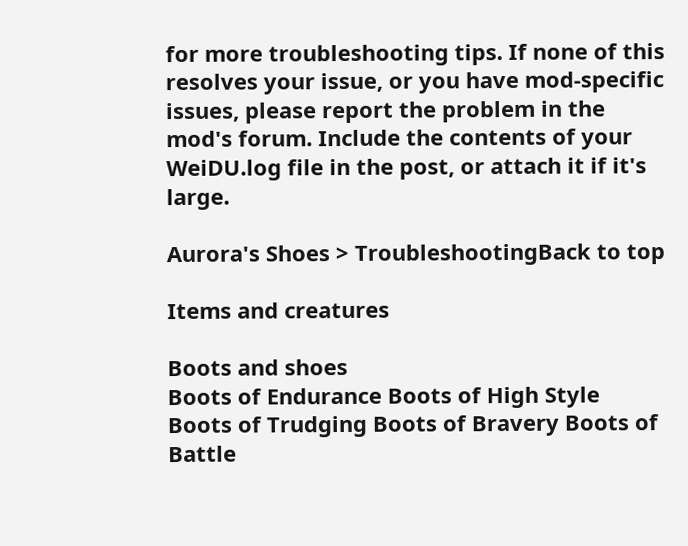for more troubleshooting tips. If none of this resolves your issue, or you have mod-specific issues, please report the problem in the mod's forum. Include the contents of your WeiDU.log file in the post, or attach it if it's large.

Aurora's Shoes > TroubleshootingBack to top

Items and creatures

Boots and shoes
Boots of Endurance Boots of High Style Boots of Trudging Boots of Bravery Boots of Battle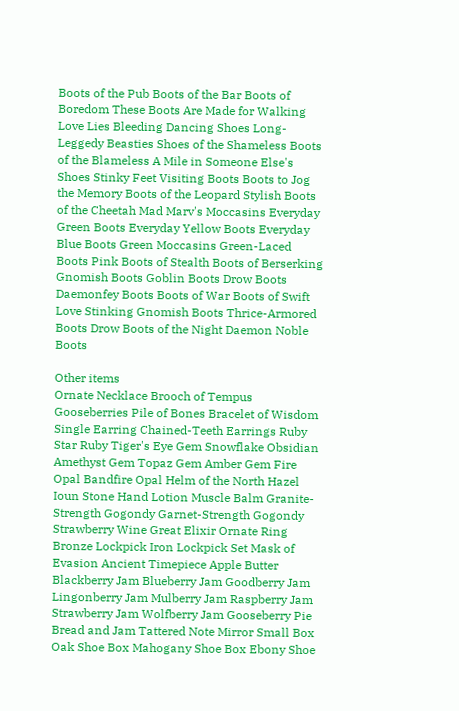Boots of the Pub Boots of the Bar Boots of Boredom These Boots Are Made for Walking Love Lies Bleeding Dancing Shoes Long-Leggedy Beasties Shoes of the Shameless Boots of the Blameless A Mile in Someone Else's Shoes Stinky Feet Visiting Boots Boots to Jog the Memory Boots of the Leopard Stylish Boots of the Cheetah Mad Marv's Moccasins Everyday Green Boots Everyday Yellow Boots Everyday Blue Boots Green Moccasins Green-Laced Boots Pink Boots of Stealth Boots of Berserking Gnomish Boots Goblin Boots Drow Boots Daemonfey Boots Boots of War Boots of Swift Love Stinking Gnomish Boots Thrice-Armored Boots Drow Boots of the Night Daemon Noble Boots

Other items
Ornate Necklace Brooch of Tempus Gooseberries Pile of Bones Bracelet of Wisdom Single Earring Chained-Teeth Earrings Ruby Star Ruby Tiger's Eye Gem Snowflake Obsidian Amethyst Gem Topaz Gem Amber Gem Fire Opal Bandfire Opal Helm of the North Hazel Ioun Stone Hand Lotion Muscle Balm Granite-Strength Gogondy Garnet-Strength Gogondy Strawberry Wine Great Elixir Ornate Ring Bronze Lockpick Iron Lockpick Set Mask of Evasion Ancient Timepiece Apple Butter Blackberry Jam Blueberry Jam Goodberry Jam Lingonberry Jam Mulberry Jam Raspberry Jam Strawberry Jam Wolfberry Jam Gooseberry Pie Bread and Jam Tattered Note Mirror Small Box Oak Shoe Box Mahogany Shoe Box Ebony Shoe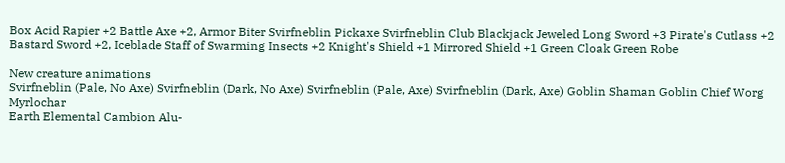Box Acid Rapier +2 Battle Axe +2, Armor Biter Svirfneblin Pickaxe Svirfneblin Club Blackjack Jeweled Long Sword +3 Pirate's Cutlass +2 Bastard Sword +2, Iceblade Staff of Swarming Insects +2 Knight's Shield +1 Mirrored Shield +1 Green Cloak Green Robe

New creature animations
Svirfneblin (Pale, No Axe) Svirfneblin (Dark, No Axe) Svirfneblin (Pale, Axe) Svirfneblin (Dark, Axe) Goblin Shaman Goblin Chief Worg Myrlochar
Earth Elemental Cambion Alu-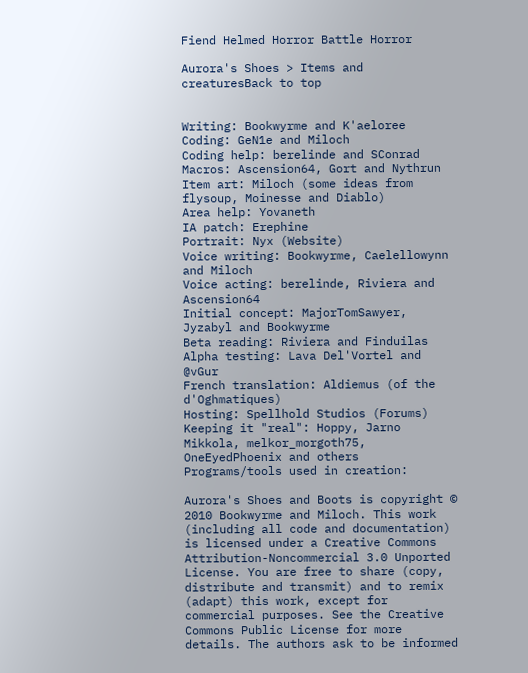Fiend Helmed Horror Battle Horror

Aurora's Shoes > Items and creaturesBack to top


Writing: Bookwyrme and K'aeloree
Coding: GeN1e and Miloch
Coding help: berelinde and SConrad
Macros: Ascension64, Gort and Nythrun
Item art: Miloch (some ideas from flysoup, Moinesse and Diablo)
Area help: Yovaneth
IA patch: Erephine
Portrait: Nyx (Website)
Voice writing: Bookwyrme, Caelellowynn and Miloch
Voice acting: berelinde, Riviera and Ascension64
Initial concept: MajorTomSawyer, Jyzabyl and Bookwyrme
Beta reading: Riviera and Finduilas
Alpha testing: Lava Del'Vortel and @vGur
French translation: Aldiemus (of the d'Oghmatiques)
Hosting: Spellhold Studios (Forums)
Keeping it "real": Hoppy, Jarno Mikkola, melkor_morgoth75, OneEyedPhoenix and others
Programs/tools used in creation:

Aurora's Shoes and Boots is copyright © 2010 Bookwyrme and Miloch. This work (including all code and documentation) is licensed under a Creative Commons Attribution-Noncommercial 3.0 Unported License. You are free to share (copy, distribute and transmit) and to remix (adapt) this work, except for commercial purposes. See the Creative Commons Public License for more details. The authors ask to be informed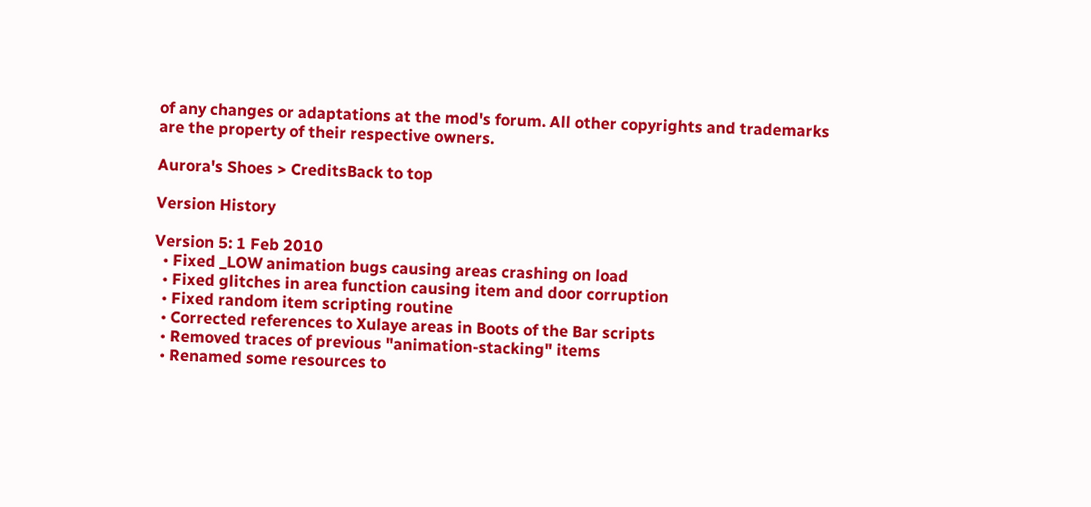of any changes or adaptations at the mod's forum. All other copyrights and trademarks are the property of their respective owners.

Aurora's Shoes > CreditsBack to top

Version History

Version 5: 1 Feb 2010
  • Fixed _LOW animation bugs causing areas crashing on load
  • Fixed glitches in area function causing item and door corruption
  • Fixed random item scripting routine
  • Corrected references to Xulaye areas in Boots of the Bar scripts
  • Removed traces of previous "animation-stacking" items
  • Renamed some resources to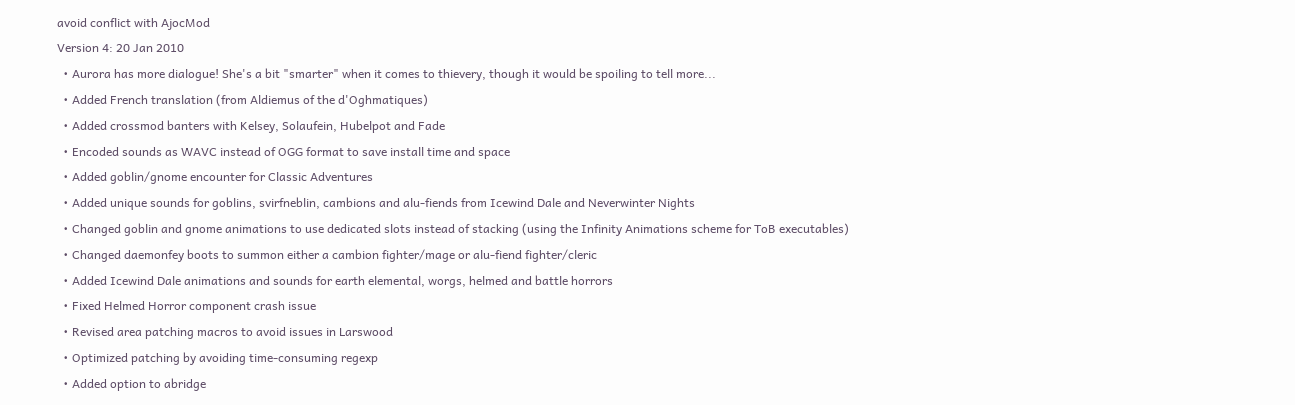avoid conflict with AjocMod
Version 4: 20 Jan 2010
  • Aurora has more dialogue! She's a bit "smarter" when it comes to thievery, though it would be spoiling to tell more...
  • Added French translation (from Aldiemus of the d'Oghmatiques)
  • Added crossmod banters with Kelsey, Solaufein, Hubelpot and Fade
  • Encoded sounds as WAVC instead of OGG format to save install time and space
  • Added goblin/gnome encounter for Classic Adventures
  • Added unique sounds for goblins, svirfneblin, cambions and alu-fiends from Icewind Dale and Neverwinter Nights
  • Changed goblin and gnome animations to use dedicated slots instead of stacking (using the Infinity Animations scheme for ToB executables)
  • Changed daemonfey boots to summon either a cambion fighter/mage or alu-fiend fighter/cleric
  • Added Icewind Dale animations and sounds for earth elemental, worgs, helmed and battle horrors
  • Fixed Helmed Horror component crash issue
  • Revised area patching macros to avoid issues in Larswood
  • Optimized patching by avoiding time-consuming regexp
  • Added option to abridge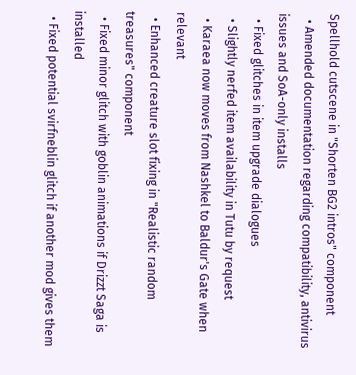Spellhold cutscene in "Shorten BG2 intros" component
  • Amended documentation regarding compatibility, antivirus issues and SoA-only installs
  • Fixed glitches in item upgrade dialogues
  • Slightly nerfed item availability in Tutu by request
  • Karaea now moves from Nashkel to Baldur's Gate when relevant
  • Enhanced creature slot fixing in "Realistic random treasures" component
  • Fixed minor glitch with goblin animations if Drizzt Saga is installed
  • Fixed potential svirfneblin glitch if another mod gives them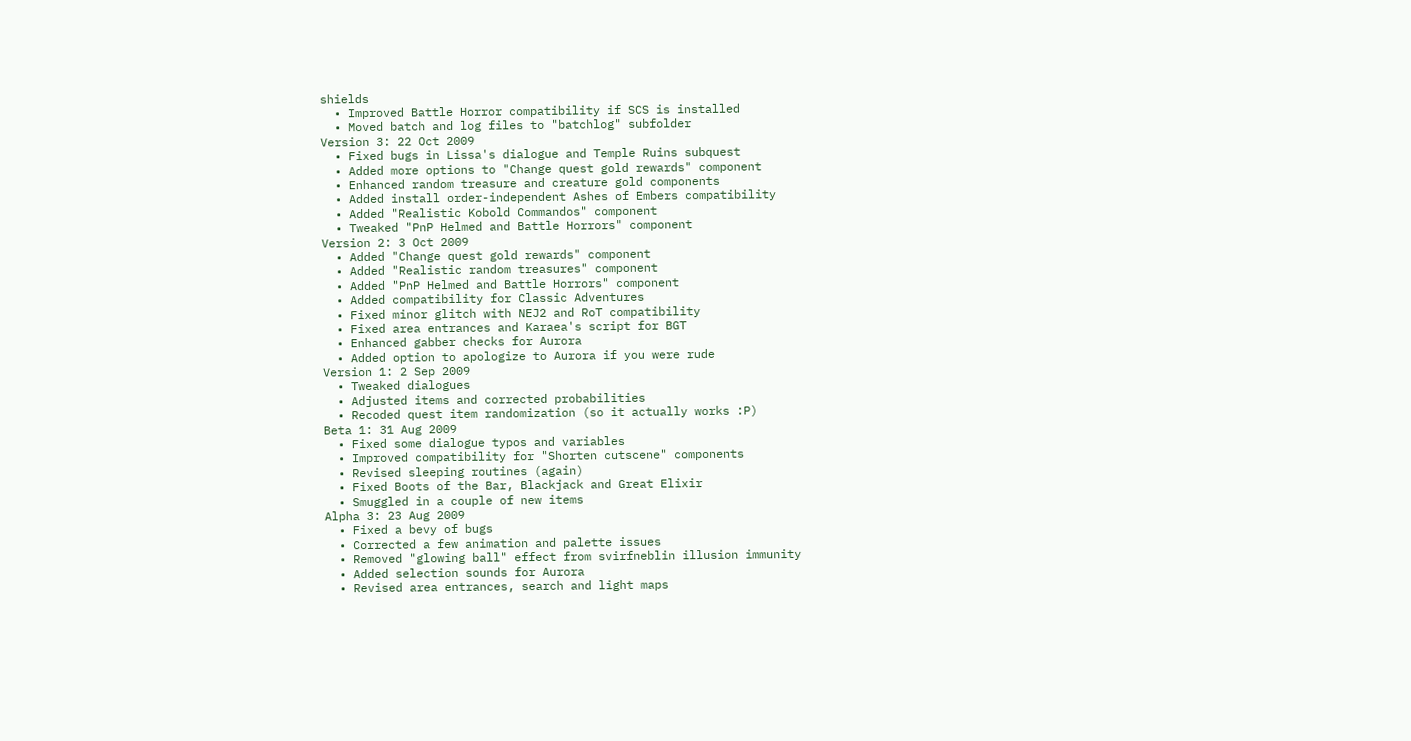shields
  • Improved Battle Horror compatibility if SCS is installed
  • Moved batch and log files to "batchlog" subfolder
Version 3: 22 Oct 2009
  • Fixed bugs in Lissa's dialogue and Temple Ruins subquest
  • Added more options to "Change quest gold rewards" component
  • Enhanced random treasure and creature gold components
  • Added install order-independent Ashes of Embers compatibility
  • Added "Realistic Kobold Commandos" component
  • Tweaked "PnP Helmed and Battle Horrors" component
Version 2: 3 Oct 2009
  • Added "Change quest gold rewards" component
  • Added "Realistic random treasures" component
  • Added "PnP Helmed and Battle Horrors" component
  • Added compatibility for Classic Adventures
  • Fixed minor glitch with NEJ2 and RoT compatibility
  • Fixed area entrances and Karaea's script for BGT
  • Enhanced gabber checks for Aurora
  • Added option to apologize to Aurora if you were rude
Version 1: 2 Sep 2009
  • Tweaked dialogues
  • Adjusted items and corrected probabilities
  • Recoded quest item randomization (so it actually works :P)
Beta 1: 31 Aug 2009
  • Fixed some dialogue typos and variables
  • Improved compatibility for "Shorten cutscene" components
  • Revised sleeping routines (again)
  • Fixed Boots of the Bar, Blackjack and Great Elixir
  • Smuggled in a couple of new items
Alpha 3: 23 Aug 2009
  • Fixed a bevy of bugs
  • Corrected a few animation and palette issues
  • Removed "glowing ball" effect from svirfneblin illusion immunity
  • Added selection sounds for Aurora
  • Revised area entrances, search and light maps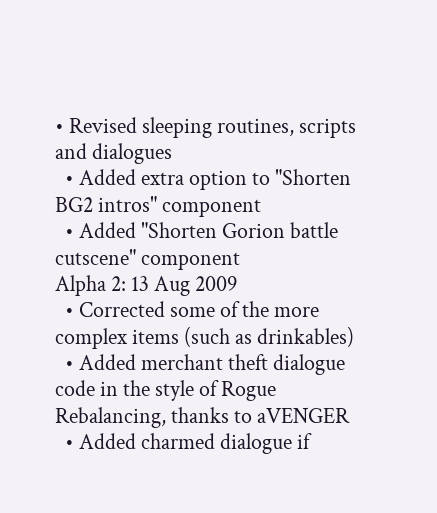• Revised sleeping routines, scripts and dialogues
  • Added extra option to "Shorten BG2 intros" component
  • Added "Shorten Gorion battle cutscene" component
Alpha 2: 13 Aug 2009
  • Corrected some of the more complex items (such as drinkables)
  • Added merchant theft dialogue code in the style of Rogue Rebalancing, thanks to aVENGER
  • Added charmed dialogue if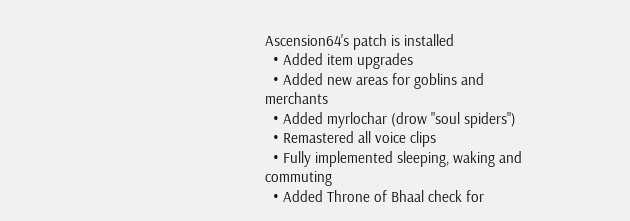Ascension64's patch is installed
  • Added item upgrades
  • Added new areas for goblins and merchants
  • Added myrlochar (drow "soul spiders")
  • Remastered all voice clips
  • Fully implemented sleeping, waking and commuting
  • Added Throne of Bhaal check for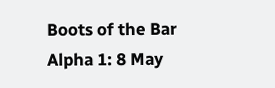Boots of the Bar
Alpha 1: 8 May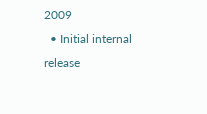2009
  • Initial internal release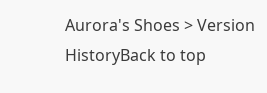Aurora's Shoes > Version HistoryBack to top